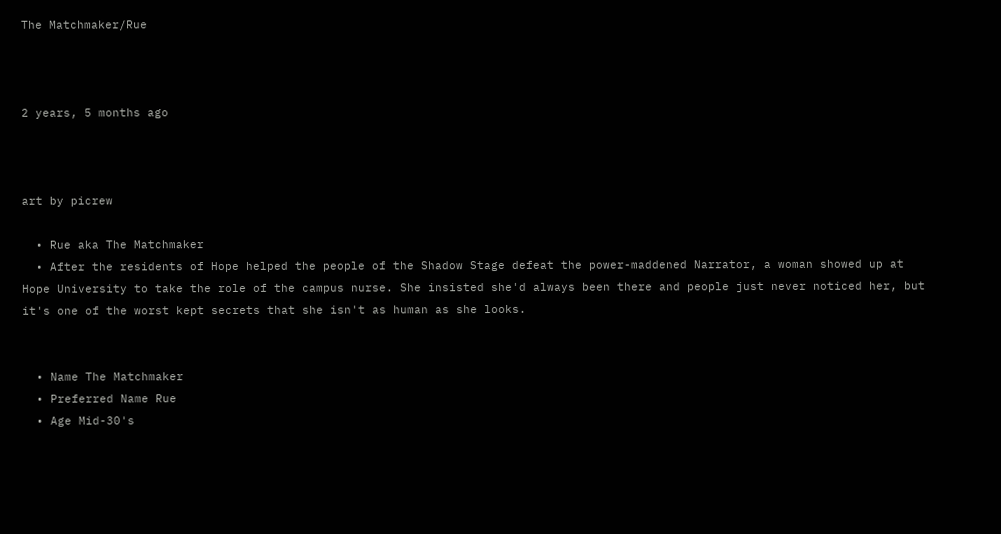The Matchmaker/Rue



2 years, 5 months ago



art by picrew

  • Rue aka The Matchmaker
  • After the residents of Hope helped the people of the Shadow Stage defeat the power-maddened Narrator, a woman showed up at Hope University to take the role of the campus nurse. She insisted she'd always been there and people just never noticed her, but it's one of the worst kept secrets that she isn't as human as she looks.


  • Name The Matchmaker
  • Preferred Name Rue
  • Age Mid-30's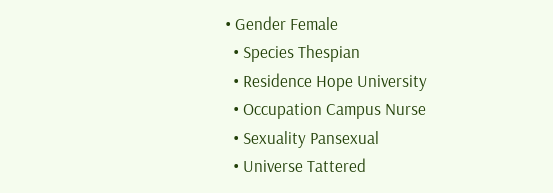• Gender Female
  • Species Thespian
  • Residence Hope University
  • Occupation Campus Nurse
  • Sexuality Pansexual
  • Universe Tattered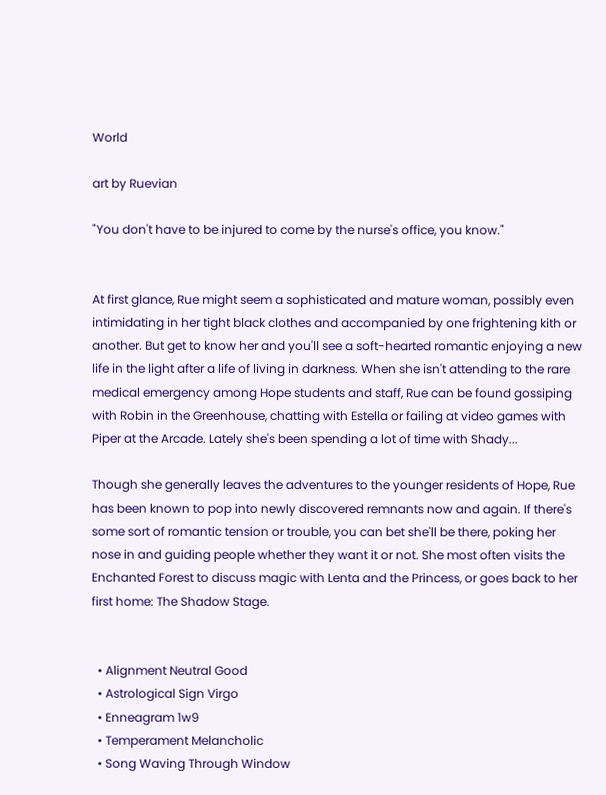World

art by Ruevian

"You don't have to be injured to come by the nurse's office, you know."


At first glance, Rue might seem a sophisticated and mature woman, possibly even intimidating in her tight black clothes and accompanied by one frightening kith or another. But get to know her and you'll see a soft-hearted romantic enjoying a new life in the light after a life of living in darkness. When she isn't attending to the rare medical emergency among Hope students and staff, Rue can be found gossiping with Robin in the Greenhouse, chatting with Estella or failing at video games with Piper at the Arcade. Lately she's been spending a lot of time with Shady...

Though she generally leaves the adventures to the younger residents of Hope, Rue has been known to pop into newly discovered remnants now and again. If there's some sort of romantic tension or trouble, you can bet she'll be there, poking her nose in and guiding people whether they want it or not. She most often visits the Enchanted Forest to discuss magic with Lenta and the Princess, or goes back to her first home: The Shadow Stage.


  • Alignment Neutral Good
  • Astrological Sign Virgo
  • Enneagram 1w9
  • Temperament Melancholic
  • Song Waving Through Window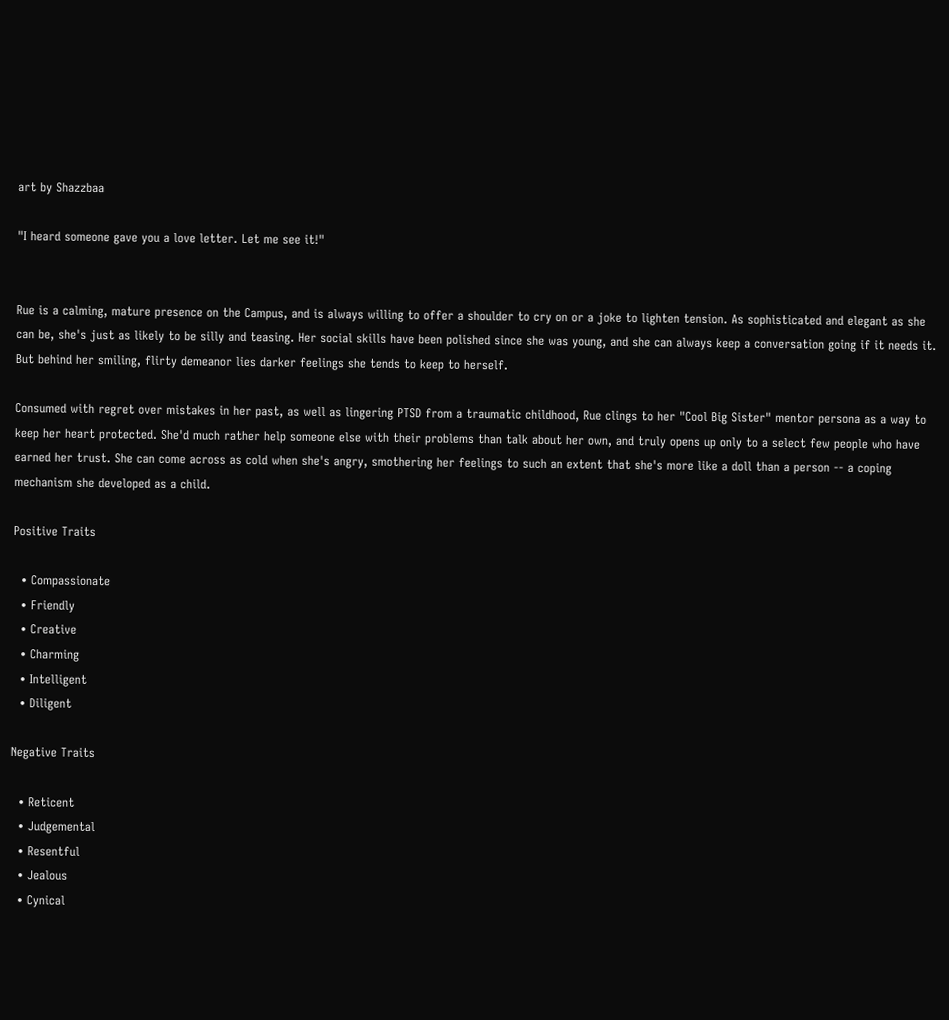art by Shazzbaa

"I heard someone gave you a love letter. Let me see it!"


Rue is a calming, mature presence on the Campus, and is always willing to offer a shoulder to cry on or a joke to lighten tension. As sophisticated and elegant as she can be, she's just as likely to be silly and teasing. Her social skills have been polished since she was young, and she can always keep a conversation going if it needs it. But behind her smiling, flirty demeanor lies darker feelings she tends to keep to herself.

Consumed with regret over mistakes in her past, as well as lingering PTSD from a traumatic childhood, Rue clings to her "Cool Big Sister" mentor persona as a way to keep her heart protected. She'd much rather help someone else with their problems than talk about her own, and truly opens up only to a select few people who have earned her trust. She can come across as cold when she's angry, smothering her feelings to such an extent that she's more like a doll than a person -- a coping mechanism she developed as a child.

Positive Traits

  • Compassionate
  • Friendly
  • Creative
  • Charming
  • Intelligent
  • Diligent

Negative Traits

  • Reticent
  • Judgemental
  • Resentful
  • Jealous
  • Cynical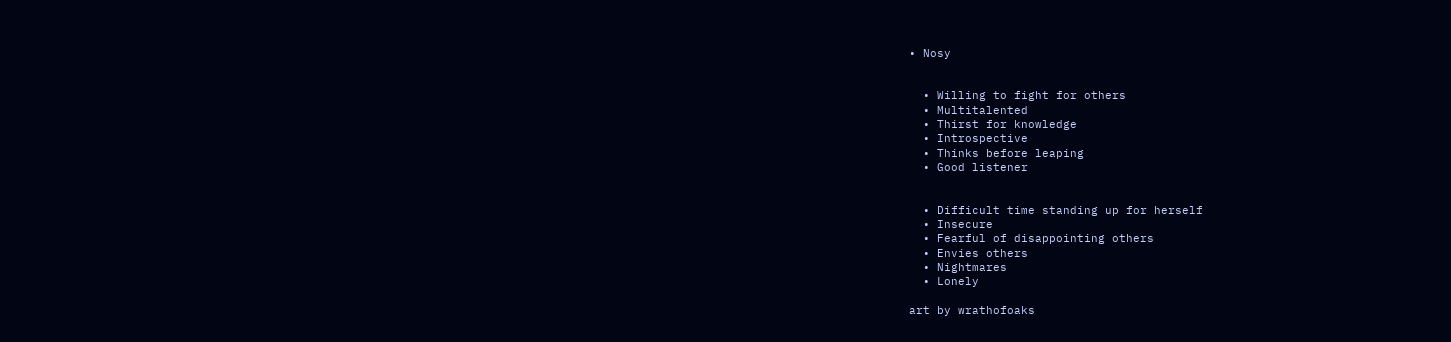• Nosy


  • Willing to fight for others
  • Multitalented
  • Thirst for knowledge
  • Introspective
  • Thinks before leaping
  • Good listener


  • Difficult time standing up for herself
  • Insecure
  • Fearful of disappointing others
  • Envies others
  • Nightmares
  • Lonely

art by wrathofoaks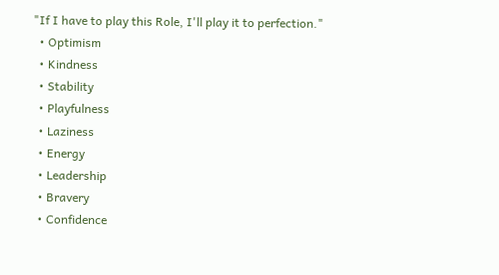"If I have to play this Role, I'll play it to perfection."
  • Optimism
  • Kindness
  • Stability
  • Playfulness
  • Laziness
  • Energy
  • Leadership
  • Bravery
  • Confidence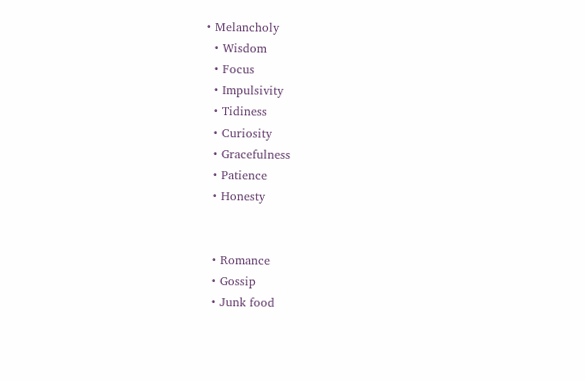• Melancholy
  • Wisdom
  • Focus
  • Impulsivity
  • Tidiness
  • Curiosity
  • Gracefulness
  • Patience
  • Honesty


  • Romance
  • Gossip
  • Junk food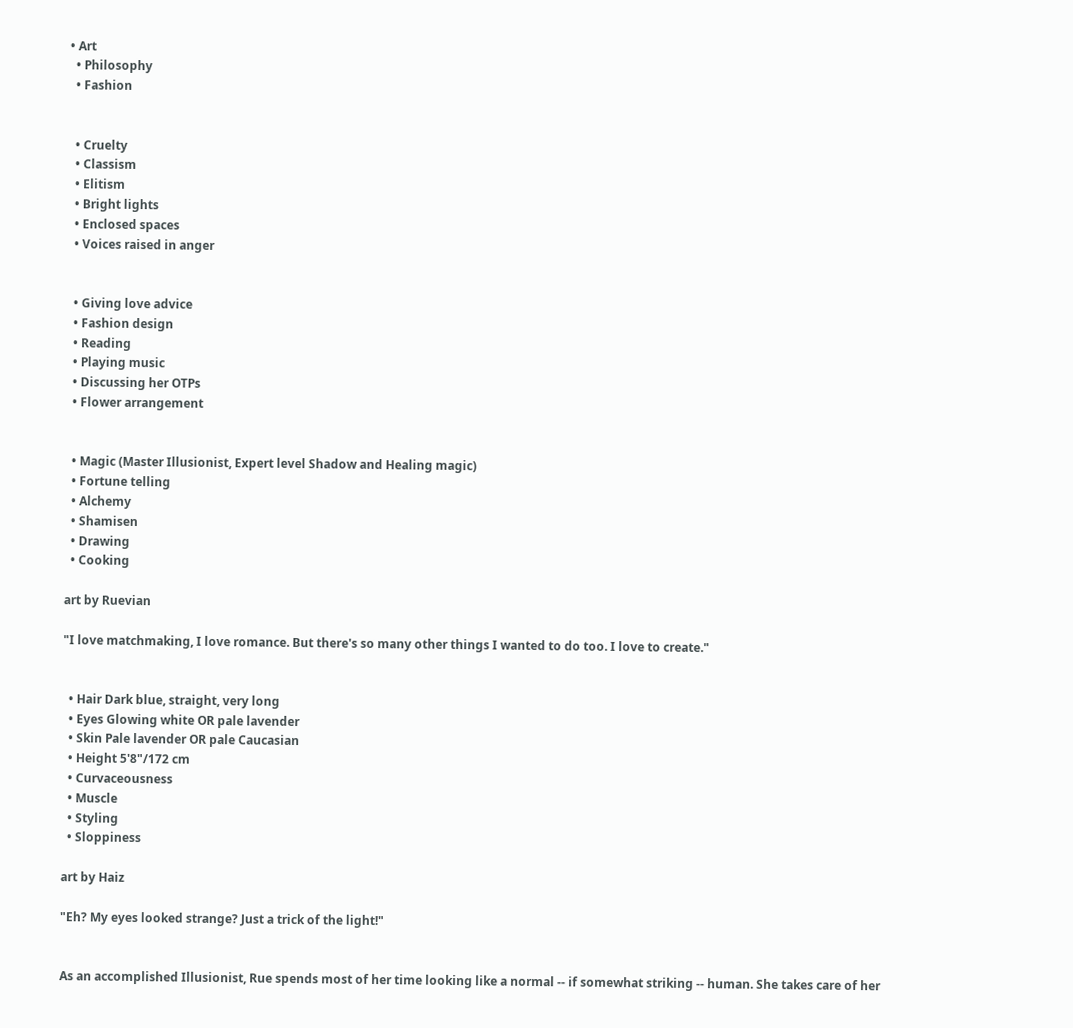• Art
  • Philosophy
  • Fashion


  • Cruelty
  • Classism
  • Elitism
  • Bright lights
  • Enclosed spaces
  • Voices raised in anger


  • Giving love advice
  • Fashion design
  • Reading
  • Playing music
  • Discussing her OTPs
  • Flower arrangement


  • Magic (Master Illusionist, Expert level Shadow and Healing magic)
  • Fortune telling
  • Alchemy
  • Shamisen
  • Drawing
  • Cooking

art by Ruevian

"I love matchmaking, I love romance. But there's so many other things I wanted to do too. I love to create."


  • Hair Dark blue, straight, very long
  • Eyes Glowing white OR pale lavender
  • Skin Pale lavender OR pale Caucasian
  • Height 5'8"/172 cm
  • Curvaceousness
  • Muscle
  • Styling
  • Sloppiness

art by Haiz

"Eh? My eyes looked strange? Just a trick of the light!"


As an accomplished Illusionist, Rue spends most of her time looking like a normal -- if somewhat striking -- human. She takes care of her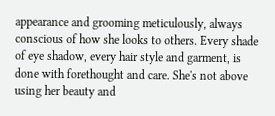appearance and grooming meticulously, always conscious of how she looks to others. Every shade of eye shadow, every hair style and garment, is done with forethought and care. She's not above using her beauty and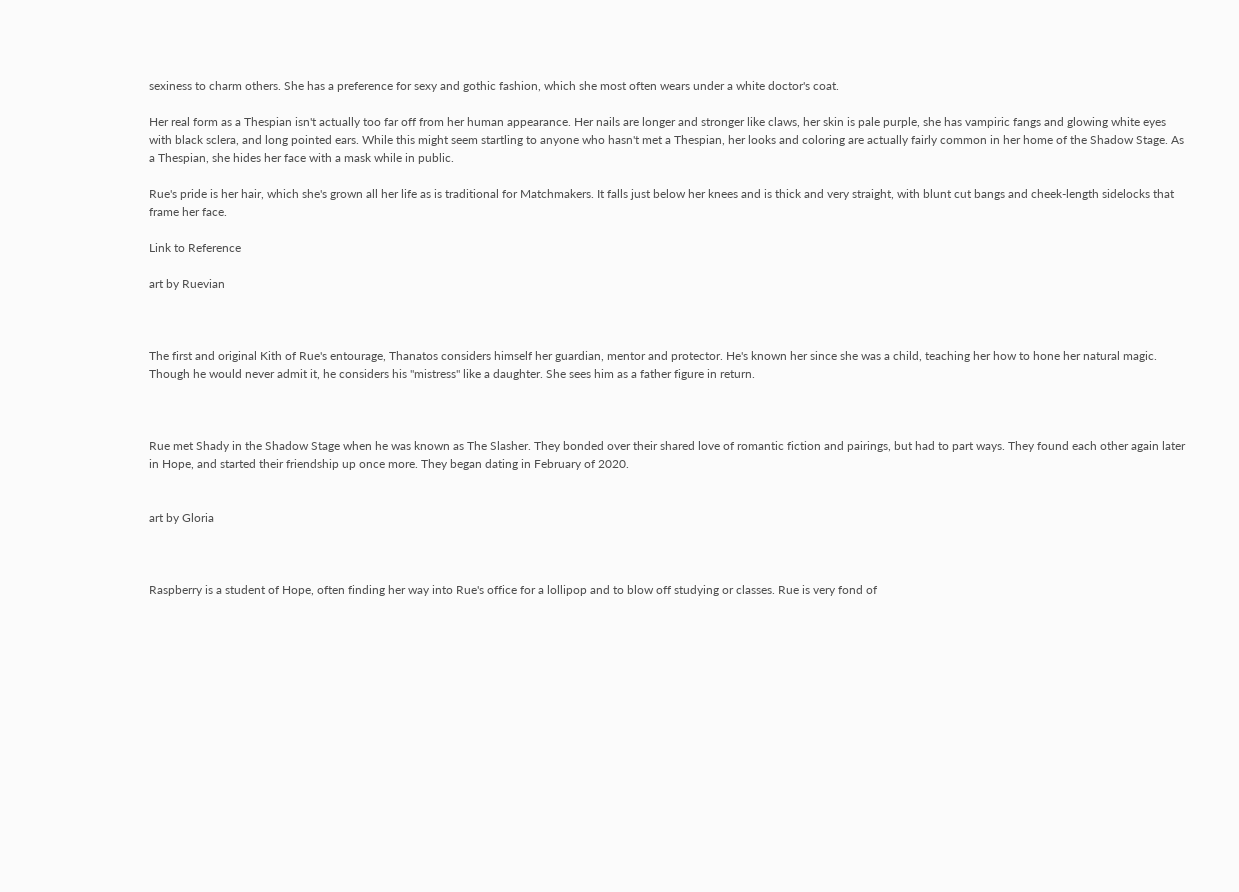sexiness to charm others. She has a preference for sexy and gothic fashion, which she most often wears under a white doctor's coat.

Her real form as a Thespian isn't actually too far off from her human appearance. Her nails are longer and stronger like claws, her skin is pale purple, she has vampiric fangs and glowing white eyes with black sclera, and long pointed ears. While this might seem startling to anyone who hasn't met a Thespian, her looks and coloring are actually fairly common in her home of the Shadow Stage. As a Thespian, she hides her face with a mask while in public.

Rue's pride is her hair, which she's grown all her life as is traditional for Matchmakers. It falls just below her knees and is thick and very straight, with blunt cut bangs and cheek-length sidelocks that frame her face.

Link to Reference

art by Ruevian



The first and original Kith of Rue's entourage, Thanatos considers himself her guardian, mentor and protector. He's known her since she was a child, teaching her how to hone her natural magic. Though he would never admit it, he considers his "mistress" like a daughter. She sees him as a father figure in return.



Rue met Shady in the Shadow Stage when he was known as The Slasher. They bonded over their shared love of romantic fiction and pairings, but had to part ways. They found each other again later in Hope, and started their friendship up once more. They began dating in February of 2020.


art by Gloria



Raspberry is a student of Hope, often finding her way into Rue's office for a lollipop and to blow off studying or classes. Rue is very fond of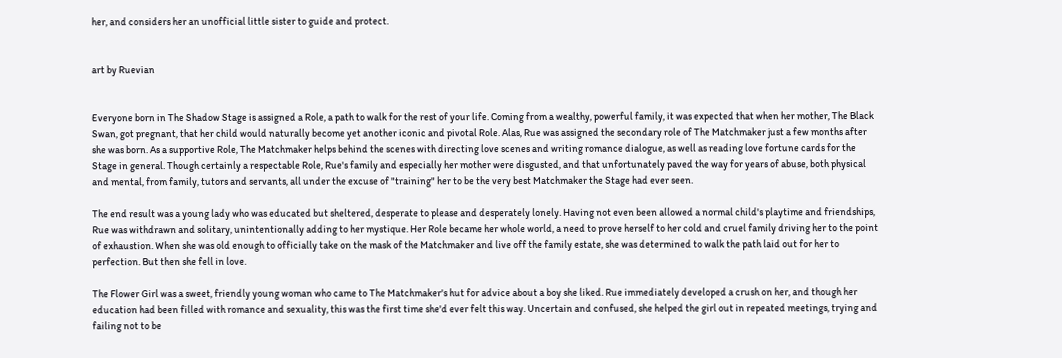her, and considers her an unofficial little sister to guide and protect.


art by Ruevian


Everyone born in The Shadow Stage is assigned a Role, a path to walk for the rest of your life. Coming from a wealthy, powerful family, it was expected that when her mother, The Black Swan, got pregnant, that her child would naturally become yet another iconic and pivotal Role. Alas, Rue was assigned the secondary role of The Matchmaker just a few months after she was born. As a supportive Role, The Matchmaker helps behind the scenes with directing love scenes and writing romance dialogue, as well as reading love fortune cards for the Stage in general. Though certainly a respectable Role, Rue's family and especially her mother were disgusted, and that unfortunately paved the way for years of abuse, both physical and mental, from family, tutors and servants, all under the excuse of "training" her to be the very best Matchmaker the Stage had ever seen.

The end result was a young lady who was educated but sheltered, desperate to please and desperately lonely. Having not even been allowed a normal child's playtime and friendships, Rue was withdrawn and solitary, unintentionally adding to her mystique. Her Role became her whole world, a need to prove herself to her cold and cruel family driving her to the point of exhaustion. When she was old enough to officially take on the mask of the Matchmaker and live off the family estate, she was determined to walk the path laid out for her to perfection. But then she fell in love.

The Flower Girl was a sweet, friendly young woman who came to The Matchmaker's hut for advice about a boy she liked. Rue immediately developed a crush on her, and though her education had been filled with romance and sexuality, this was the first time she'd ever felt this way. Uncertain and confused, she helped the girl out in repeated meetings, trying and failing not to be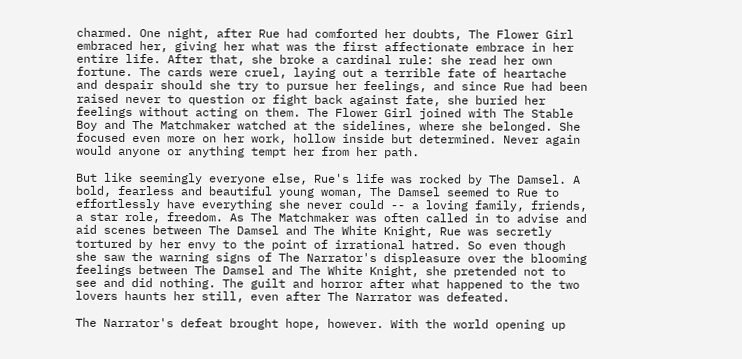charmed. One night, after Rue had comforted her doubts, The Flower Girl embraced her, giving her what was the first affectionate embrace in her entire life. After that, she broke a cardinal rule: she read her own fortune. The cards were cruel, laying out a terrible fate of heartache and despair should she try to pursue her feelings, and since Rue had been raised never to question or fight back against fate, she buried her feelings without acting on them. The Flower Girl joined with The Stable Boy and The Matchmaker watched at the sidelines, where she belonged. She focused even more on her work, hollow inside but determined. Never again would anyone or anything tempt her from her path.

But like seemingly everyone else, Rue's life was rocked by The Damsel. A bold, fearless and beautiful young woman, The Damsel seemed to Rue to effortlessly have everything she never could -- a loving family, friends, a star role, freedom. As The Matchmaker was often called in to advise and aid scenes between The Damsel and The White Knight, Rue was secretly tortured by her envy to the point of irrational hatred. So even though she saw the warning signs of The Narrator's displeasure over the blooming feelings between The Damsel and The White Knight, she pretended not to see and did nothing. The guilt and horror after what happened to the two lovers haunts her still, even after The Narrator was defeated.

The Narrator's defeat brought hope, however. With the world opening up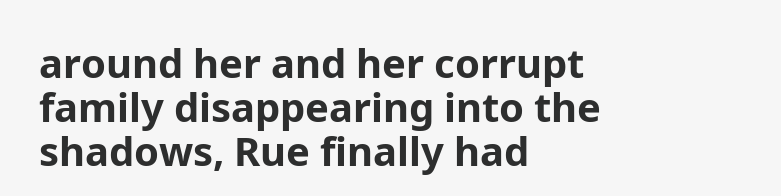around her and her corrupt family disappearing into the shadows, Rue finally had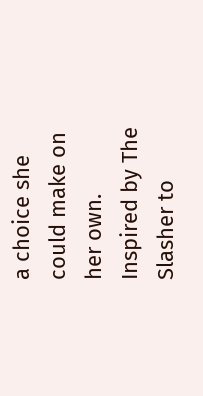a choice she could make on her own. Inspired by The Slasher to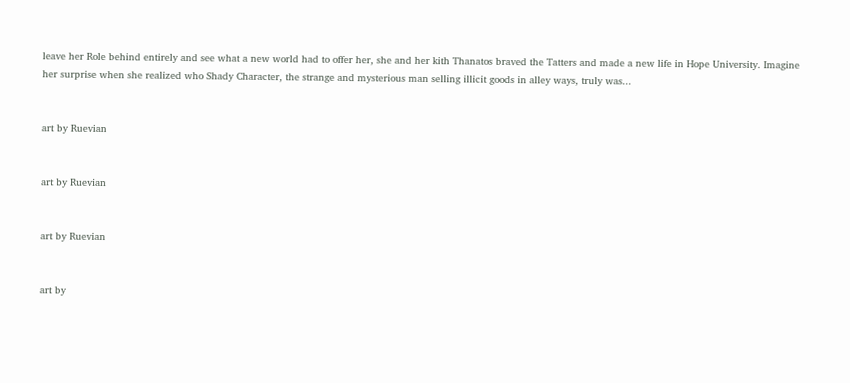leave her Role behind entirely and see what a new world had to offer her, she and her kith Thanatos braved the Tatters and made a new life in Hope University. Imagine her surprise when she realized who Shady Character, the strange and mysterious man selling illicit goods in alley ways, truly was...


art by Ruevian


art by Ruevian


art by Ruevian


art by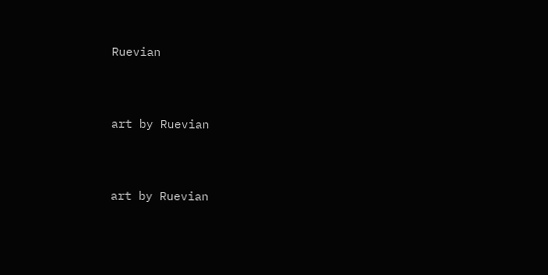Ruevian


art by Ruevian


art by Ruevian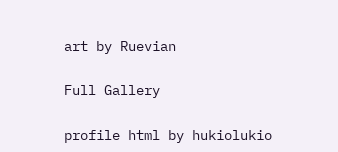art by Ruevian

Full Gallery

profile html by hukiolukio